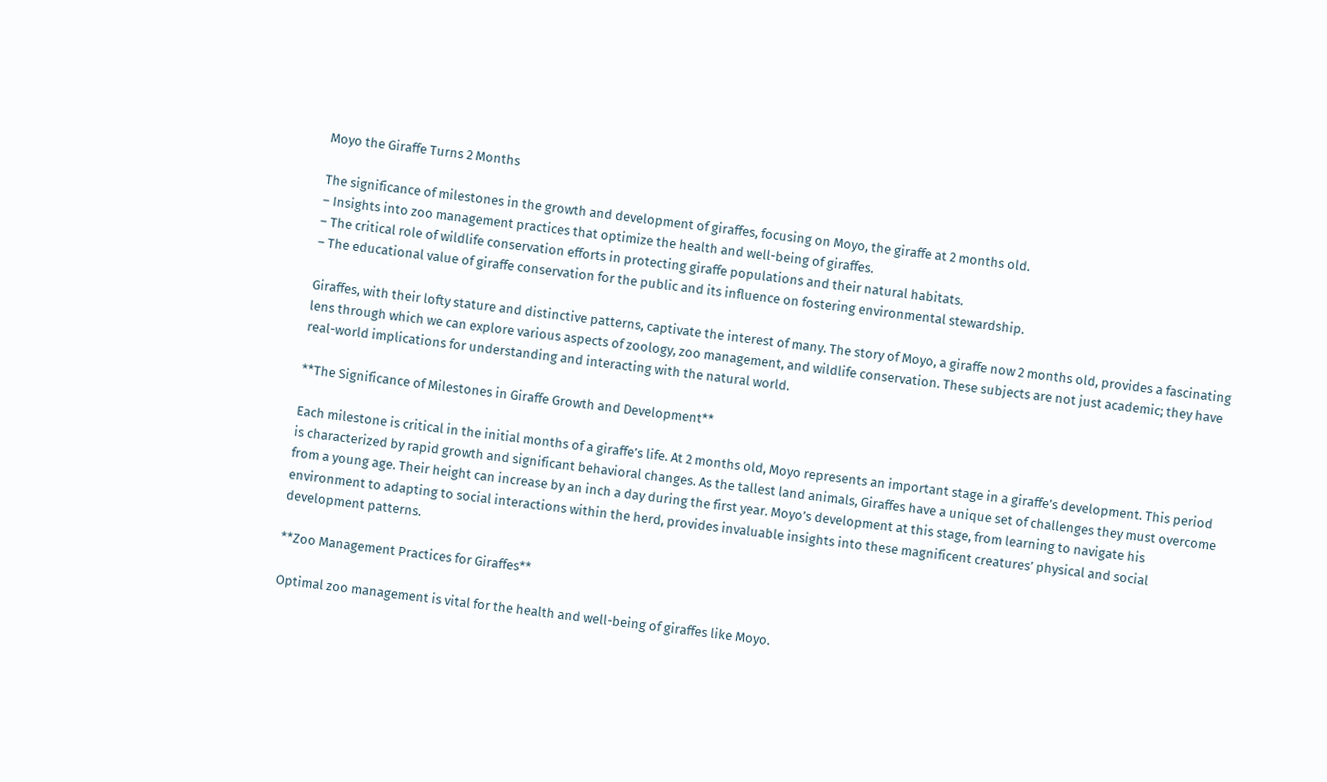Moyo the Giraffe Turns 2 Months

The significance of milestones in the growth and development of giraffes, focusing on Moyo, the giraffe at 2 months old.
– Insights into zoo management practices that optimize the health and well-being of giraffes.
– The critical role of wildlife conservation efforts in protecting giraffe populations and their natural habitats.
– The educational value of giraffe conservation for the public and its influence on fostering environmental stewardship.

Giraffes, with their lofty stature and distinctive patterns, captivate the interest of many. The story of Moyo, a giraffe now 2 months old, provides a fascinating lens through which we can explore various aspects of zoology, zoo management, and wildlife conservation. These subjects are not just academic; they have real-world implications for understanding and interacting with the natural world.

**The Significance of Milestones in Giraffe Growth and Development**

Each milestone is critical in the initial months of a giraffe’s life. At 2 months old, Moyo represents an important stage in a giraffe’s development. This period is characterized by rapid growth and significant behavioral changes. As the tallest land animals, Giraffes have a unique set of challenges they must overcome from a young age. Their height can increase by an inch a day during the first year. Moyo’s development at this stage, from learning to navigate his environment to adapting to social interactions within the herd, provides invaluable insights into these magnificent creatures’ physical and social development patterns.

**Zoo Management Practices for Giraffes**

Optimal zoo management is vital for the health and well-being of giraffes like Moyo.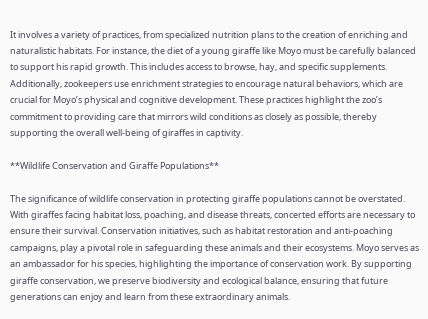It involves a variety of practices, from specialized nutrition plans to the creation of enriching and naturalistic habitats. For instance, the diet of a young giraffe like Moyo must be carefully balanced to support his rapid growth. This includes access to browse, hay, and specific supplements. Additionally, zookeepers use enrichment strategies to encourage natural behaviors, which are crucial for Moyo’s physical and cognitive development. These practices highlight the zoo’s commitment to providing care that mirrors wild conditions as closely as possible, thereby supporting the overall well-being of giraffes in captivity.

**Wildlife Conservation and Giraffe Populations**

The significance of wildlife conservation in protecting giraffe populations cannot be overstated. With giraffes facing habitat loss, poaching, and disease threats, concerted efforts are necessary to ensure their survival. Conservation initiatives, such as habitat restoration and anti-poaching campaigns, play a pivotal role in safeguarding these animals and their ecosystems. Moyo serves as an ambassador for his species, highlighting the importance of conservation work. By supporting giraffe conservation, we preserve biodiversity and ecological balance, ensuring that future generations can enjoy and learn from these extraordinary animals.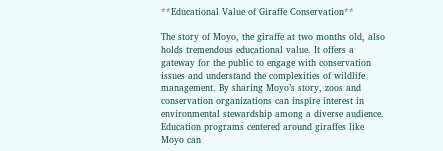**Educational Value of Giraffe Conservation**

The story of Moyo, the giraffe at two months old, also holds tremendous educational value. It offers a gateway for the public to engage with conservation issues and understand the complexities of wildlife management. By sharing Moyo’s story, zoos and conservation organizations can inspire interest in environmental stewardship among a diverse audience. Education programs centered around giraffes like Moyo can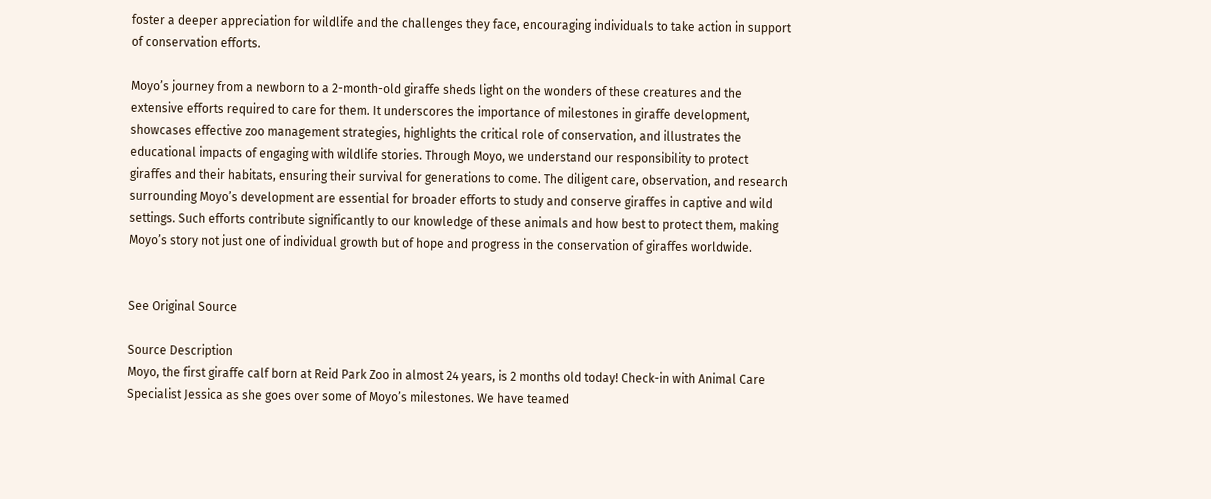foster a deeper appreciation for wildlife and the challenges they face, encouraging individuals to take action in support of conservation efforts.

Moyo’s journey from a newborn to a 2-month-old giraffe sheds light on the wonders of these creatures and the extensive efforts required to care for them. It underscores the importance of milestones in giraffe development, showcases effective zoo management strategies, highlights the critical role of conservation, and illustrates the educational impacts of engaging with wildlife stories. Through Moyo, we understand our responsibility to protect giraffes and their habitats, ensuring their survival for generations to come. The diligent care, observation, and research surrounding Moyo’s development are essential for broader efforts to study and conserve giraffes in captive and wild settings. Such efforts contribute significantly to our knowledge of these animals and how best to protect them, making Moyo’s story not just one of individual growth but of hope and progress in the conservation of giraffes worldwide.


See Original Source

Source Description
Moyo, the first giraffe calf born at Reid Park Zoo in almost 24 years, is 2 months old today! Check-in with Animal Care Specialist Jessica as she goes over some of Moyo’s milestones. We have teamed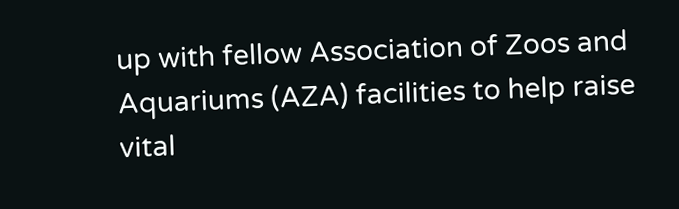up with fellow Association of Zoos and Aquariums (AZA) facilities to help raise vital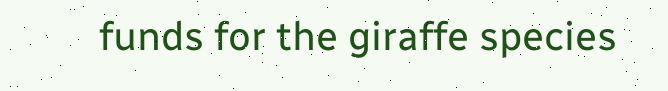funds for the giraffe species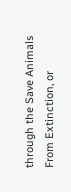through the Save Animals From Extinction, or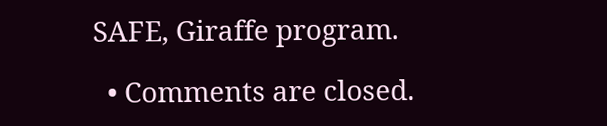SAFE, Giraffe program.

  • Comments are closed.